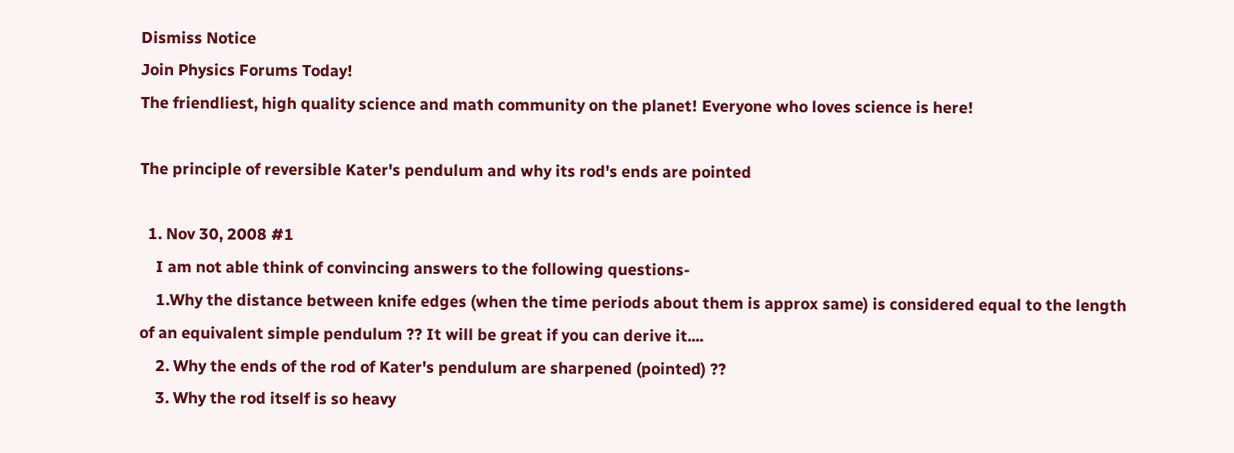Dismiss Notice
Join Physics Forums Today!
The friendliest, high quality science and math community on the planet! Everyone who loves science is here!

The principle of reversible Kater's pendulum and why its rod's ends are pointed

  1. Nov 30, 2008 #1
    I am not able think of convincing answers to the following questions-
    1.Why the distance between knife edges (when the time periods about them is approx same) is considered equal to the length of an equivalent simple pendulum ?? It will be great if you can derive it....
    2. Why the ends of the rod of Kater's pendulum are sharpened (pointed) ??
    3. Why the rod itself is so heavy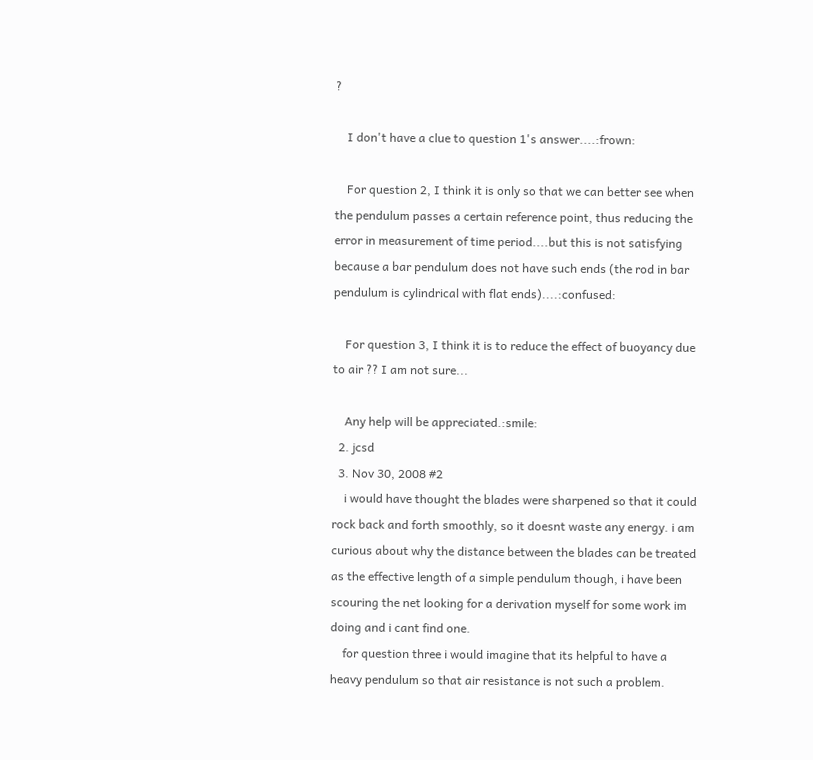?

    I don't have a clue to question 1's answer....:frown:

    For question 2, I think it is only so that we can better see when the pendulum passes a certain reference point, thus reducing the error in measurement of time period....but this is not satisfying because a bar pendulum does not have such ends (the rod in bar pendulum is cylindrical with flat ends)....:confused:

    For question 3, I think it is to reduce the effect of buoyancy due to air ?? I am not sure...

    Any help will be appreciated.:smile:
  2. jcsd
  3. Nov 30, 2008 #2
    i would have thought the blades were sharpened so that it could rock back and forth smoothly, so it doesnt waste any energy. i am curious about why the distance between the blades can be treated as the effective length of a simple pendulum though, i have been scouring the net looking for a derivation myself for some work im doing and i cant find one.
    for question three i would imagine that its helpful to have a heavy pendulum so that air resistance is not such a problem.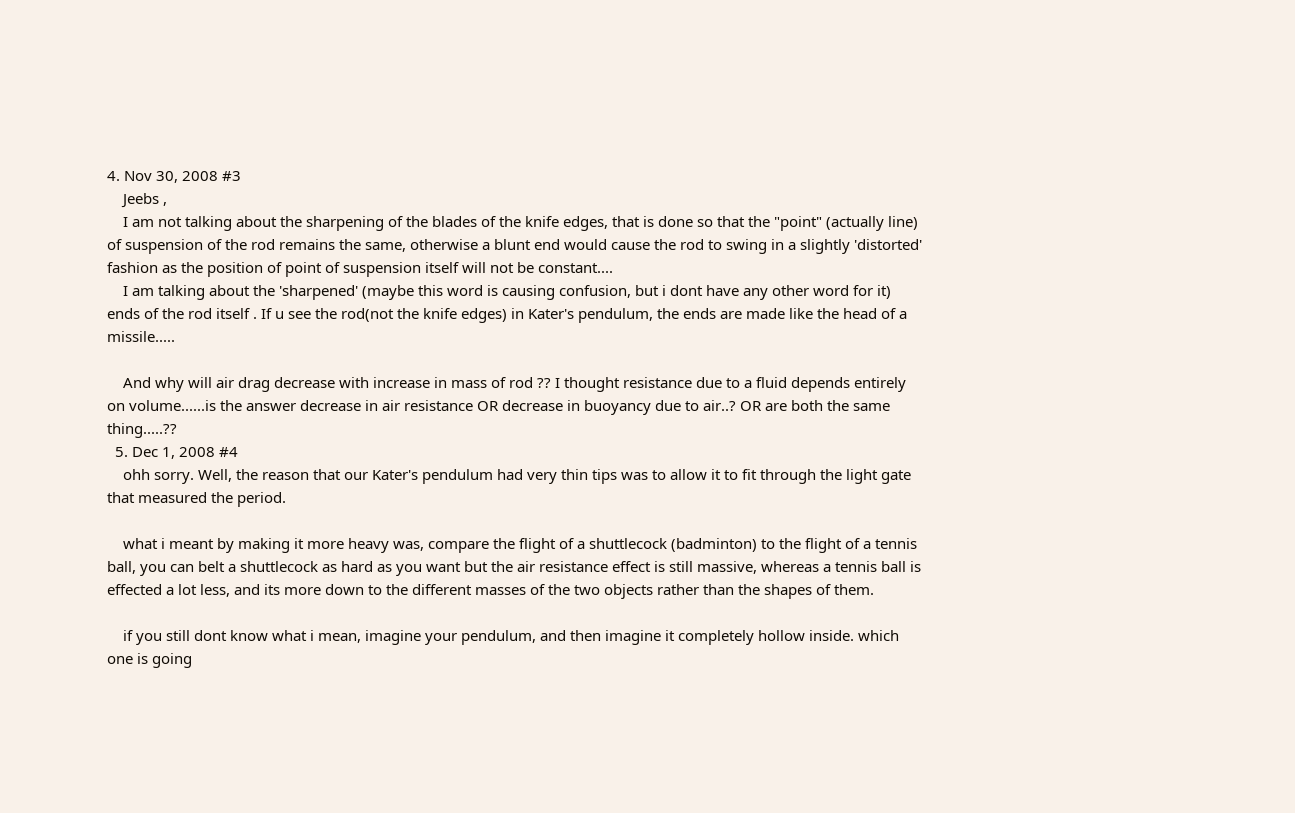4. Nov 30, 2008 #3
    Jeebs ,
    I am not talking about the sharpening of the blades of the knife edges, that is done so that the "point" (actually line) of suspension of the rod remains the same, otherwise a blunt end would cause the rod to swing in a slightly 'distorted' fashion as the position of point of suspension itself will not be constant....
    I am talking about the 'sharpened' (maybe this word is causing confusion, but i dont have any other word for it) ends of the rod itself . If u see the rod(not the knife edges) in Kater's pendulum, the ends are made like the head of a missile.....

    And why will air drag decrease with increase in mass of rod ?? I thought resistance due to a fluid depends entirely on volume......is the answer decrease in air resistance OR decrease in buoyancy due to air..? OR are both the same thing.....??
  5. Dec 1, 2008 #4
    ohh sorry. Well, the reason that our Kater's pendulum had very thin tips was to allow it to fit through the light gate that measured the period.

    what i meant by making it more heavy was, compare the flight of a shuttlecock (badminton) to the flight of a tennis ball, you can belt a shuttlecock as hard as you want but the air resistance effect is still massive, whereas a tennis ball is effected a lot less, and its more down to the different masses of the two objects rather than the shapes of them.

    if you still dont know what i mean, imagine your pendulum, and then imagine it completely hollow inside. which one is going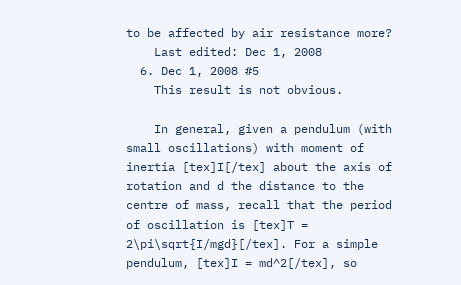to be affected by air resistance more?
    Last edited: Dec 1, 2008
  6. Dec 1, 2008 #5
    This result is not obvious.

    In general, given a pendulum (with small oscillations) with moment of inertia [tex]I[/tex] about the axis of rotation and d the distance to the centre of mass, recall that the period of oscillation is [tex]T = 2\pi\sqrt{I/mgd}[/tex]. For a simple pendulum, [tex]I = md^2[/tex], so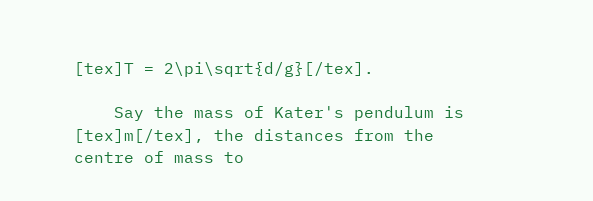[tex]T = 2\pi\sqrt{d/g}[/tex].

    Say the mass of Kater's pendulum is [tex]m[/tex], the distances from the centre of mass to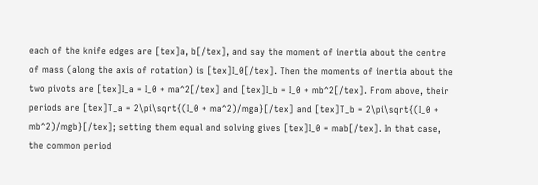each of the knife edges are [tex]a, b[/tex], and say the moment of inertia about the centre of mass (along the axis of rotation) is [tex]I_0[/tex]. Then the moments of inertia about the two pivots are [tex]I_a = I_0 + ma^2[/tex] and [tex]I_b = I_0 + mb^2[/tex]. From above, their periods are [tex]T_a = 2\pi\sqrt{(I_0 + ma^2)/mga}[/tex] and [tex]T_b = 2\pi\sqrt{(I_0 + mb^2)/mgb}[/tex]; setting them equal and solving gives [tex]I_0 = mab[/tex]. In that case, the common period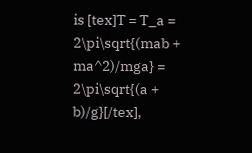is [tex]T = T_a = 2\pi\sqrt{(mab + ma^2)/mga} = 2\pi\sqrt{(a + b)/g}[/tex],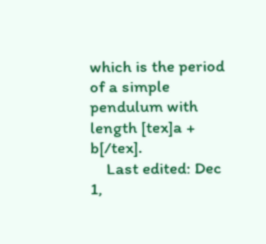which is the period of a simple pendulum with length [tex]a + b[/tex].
    Last edited: Dec 1,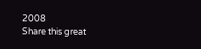2008
Share this great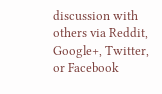discussion with others via Reddit, Google+, Twitter, or Facebook